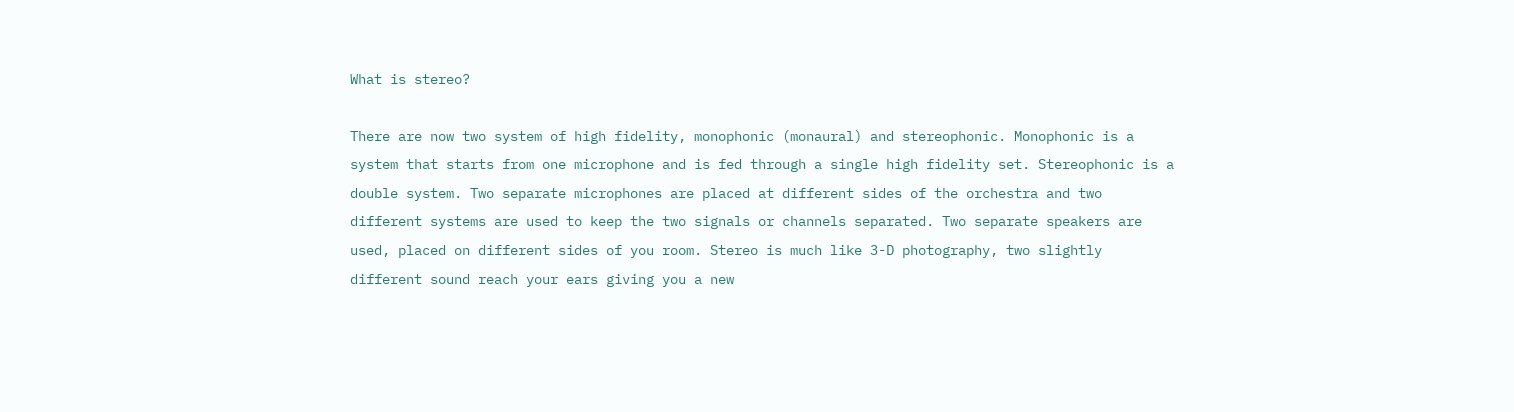What is stereo?

There are now two system of high fidelity, monophonic (monaural) and stereophonic. Monophonic is a system that starts from one microphone and is fed through a single high fidelity set. Stereophonic is a double system. Two separate microphones are placed at different sides of the orchestra and two different systems are used to keep the two signals or channels separated. Two separate speakers are used, placed on different sides of you room. Stereo is much like 3-D photography, two slightly different sound reach your ears giving you a new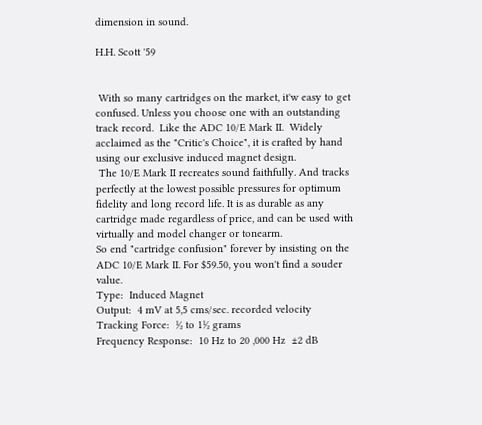dimension in sound.

H.H. Scott '59


 With so many cartridges on the market, it'w easy to get confused. Unless you choose one with an outstanding track record.  Like the ADC 10/E Mark II.  Widely acclaimed as the "Critic's Choice", it is crafted by hand using our exclusive induced magnet design.
 The 10/E Mark II recreates sound faithfully. And tracks perfectly at the lowest possible pressures for optimum fidelity and long record life. It is as durable as any cartridge made regardless of price, and can be used with virtually and model changer or tonearm.
So end "cartridge confusion" forever by insisting on the ADC 10/E Mark II. For $59.50, you won't find a souder value.
Type:  Induced Magnet
Output:  4 mV at 5,5 cms/sec. recorded velocity
Tracking Force:  ½ to 1½ grams
Frequency Response:  10 Hz to 20 ,000 Hz  ±2 dB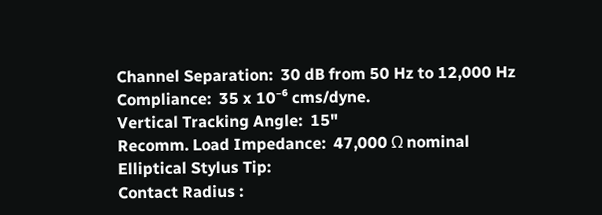Channel Separation:  30 dB from 50 Hz to 12,000 Hz
Compliance:  35 x 10⁻⁶ cms/dyne.
Vertical Tracking Angle:  15"
Recomm. Load Impedance:  47,000 Ω nominal
Elliptical Stylus Tip:
Contact Radius :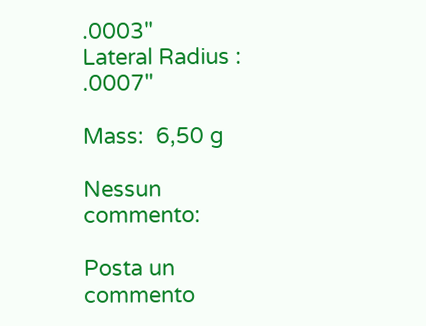.0003"
Lateral Radius :   .0007"

Mass:  6,50 g

Nessun commento:

Posta un commento